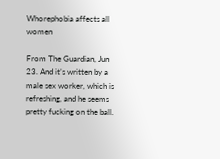Whorephobia affects all women

From The Guardian, Jun 23. And it’s written by a male sex worker, which is refreshing, and he seems pretty fucking on the ball.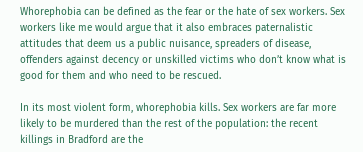Whorephobia can be defined as the fear or the hate of sex workers. Sex workers like me would argue that it also embraces paternalistic attitudes that deem us a public nuisance, spreaders of disease, offenders against decency or unskilled victims who don’t know what is good for them and who need to be rescued.

In its most violent form, whorephobia kills. Sex workers are far more likely to be murdered than the rest of the population: the recent killings in Bradford are the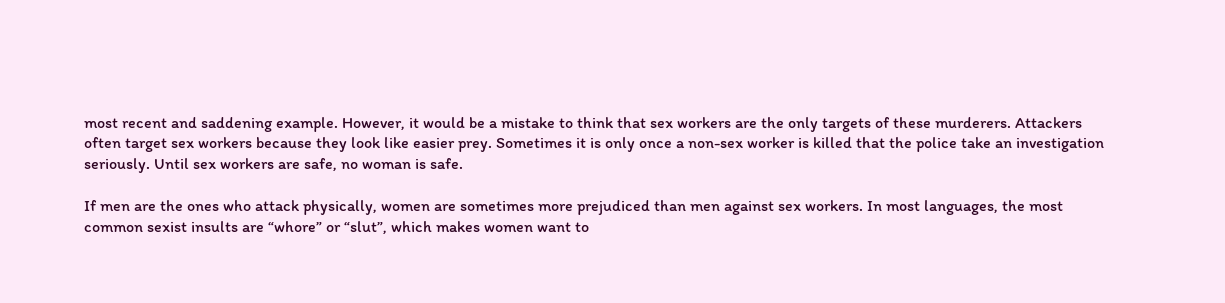most recent and saddening example. However, it would be a mistake to think that sex workers are the only targets of these murderers. Attackers often target sex workers because they look like easier prey. Sometimes it is only once a non-sex worker is killed that the police take an investigation seriously. Until sex workers are safe, no woman is safe.

If men are the ones who attack physically, women are sometimes more prejudiced than men against sex workers. In most languages, the most common sexist insults are “whore” or “slut”, which makes women want to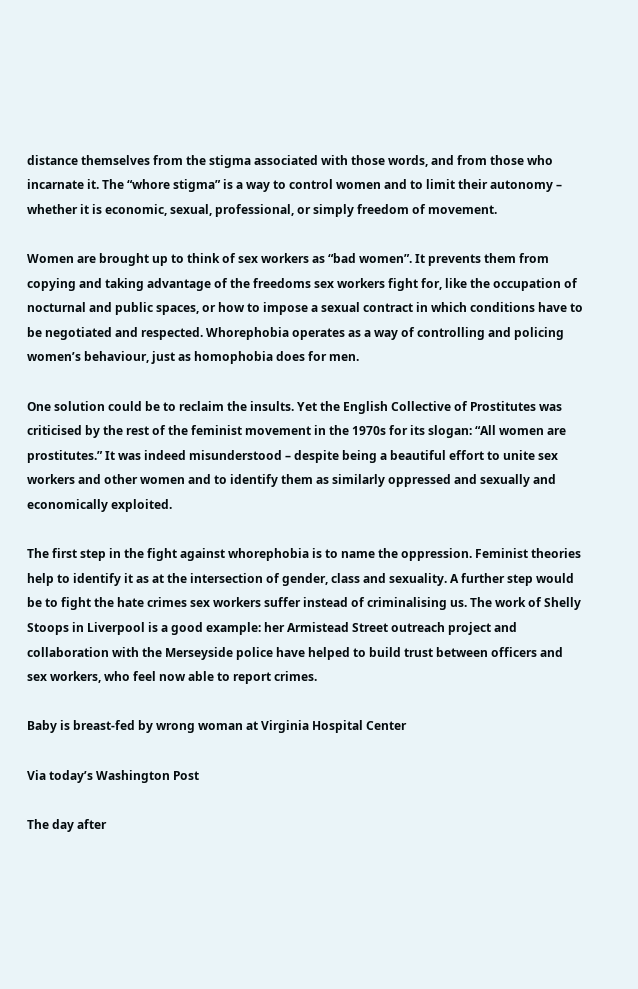distance themselves from the stigma associated with those words, and from those who incarnate it. The “whore stigma” is a way to control women and to limit their autonomy – whether it is economic, sexual, professional, or simply freedom of movement.

Women are brought up to think of sex workers as “bad women”. It prevents them from copying and taking advantage of the freedoms sex workers fight for, like the occupation of nocturnal and public spaces, or how to impose a sexual contract in which conditions have to be negotiated and respected. Whorephobia operates as a way of controlling and policing women’s behaviour, just as homophobia does for men.

One solution could be to reclaim the insults. Yet the English Collective of Prostitutes was criticised by the rest of the feminist movement in the 1970s for its slogan: “All women are prostitutes.” It was indeed misunderstood – despite being a beautiful effort to unite sex workers and other women and to identify them as similarly oppressed and sexually and economically exploited.

The first step in the fight against whorephobia is to name the oppression. Feminist theories help to identify it as at the intersection of gender, class and sexuality. A further step would be to fight the hate crimes sex workers suffer instead of criminalising us. The work of Shelly Stoops in Liverpool is a good example: her Armistead Street outreach project and collaboration with the Merseyside police have helped to build trust between officers and sex workers, who feel now able to report crimes.

Baby is breast-fed by wrong woman at Virginia Hospital Center

Via today’s Washington Post

The day after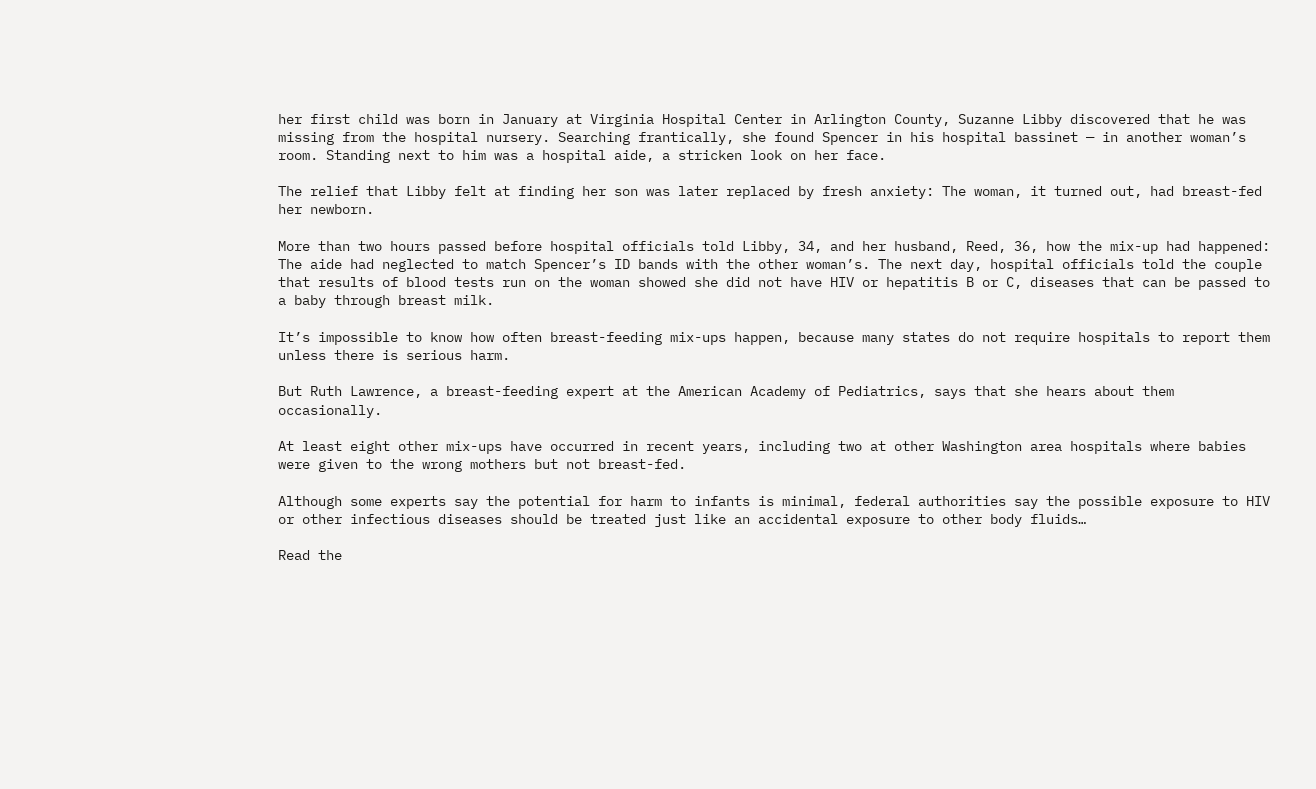her first child was born in January at Virginia Hospital Center in Arlington County, Suzanne Libby discovered that he was missing from the hospital nursery. Searching frantically, she found Spencer in his hospital bassinet — in another woman’s room. Standing next to him was a hospital aide, a stricken look on her face.

The relief that Libby felt at finding her son was later replaced by fresh anxiety: The woman, it turned out, had breast-fed her newborn.

More than two hours passed before hospital officials told Libby, 34, and her husband, Reed, 36, how the mix-up had happened: The aide had neglected to match Spencer’s ID bands with the other woman’s. The next day, hospital officials told the couple that results of blood tests run on the woman showed she did not have HIV or hepatitis B or C, diseases that can be passed to a baby through breast milk.

It’s impossible to know how often breast-feeding mix-ups happen, because many states do not require hospitals to report them unless there is serious harm.

But Ruth Lawrence, a breast-feeding expert at the American Academy of Pediatrics, says that she hears about them occasionally.

At least eight other mix-ups have occurred in recent years, including two at other Washington area hospitals where babies were given to the wrong mothers but not breast-fed.

Although some experts say the potential for harm to infants is minimal, federal authorities say the possible exposure to HIV or other infectious diseases should be treated just like an accidental exposure to other body fluids…

Read the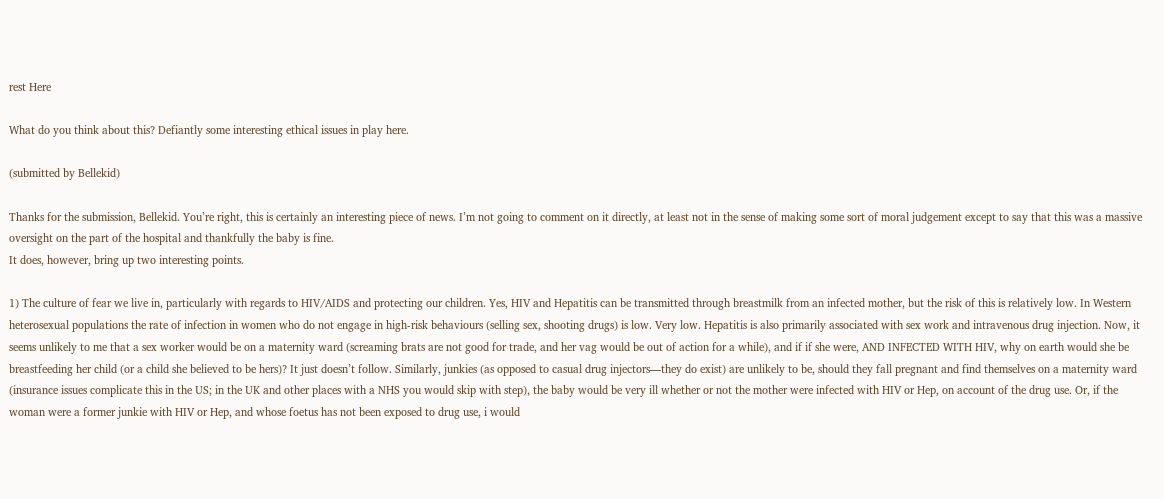rest Here

What do you think about this? Defiantly some interesting ethical issues in play here.

(submitted by Bellekid)

Thanks for the submission, Bellekid. You’re right, this is certainly an interesting piece of news. I’m not going to comment on it directly, at least not in the sense of making some sort of moral judgement except to say that this was a massive oversight on the part of the hospital and thankfully the baby is fine.
It does, however, bring up two interesting points.

1) The culture of fear we live in, particularly with regards to HIV/AIDS and protecting our children. Yes, HIV and Hepatitis can be transmitted through breastmilk from an infected mother, but the risk of this is relatively low. In Western heterosexual populations the rate of infection in women who do not engage in high-risk behaviours (selling sex, shooting drugs) is low. Very low. Hepatitis is also primarily associated with sex work and intravenous drug injection. Now, it seems unlikely to me that a sex worker would be on a maternity ward (screaming brats are not good for trade, and her vag would be out of action for a while), and if if she were, AND INFECTED WITH HIV, why on earth would she be breastfeeding her child (or a child she believed to be hers)? It just doesn’t follow. Similarly, junkies (as opposed to casual drug injectors—they do exist) are unlikely to be, should they fall pregnant and find themselves on a maternity ward (insurance issues complicate this in the US; in the UK and other places with a NHS you would skip with step), the baby would be very ill whether or not the mother were infected with HIV or Hep, on account of the drug use. Or, if the woman were a former junkie with HIV or Hep, and whose foetus has not been exposed to drug use, i would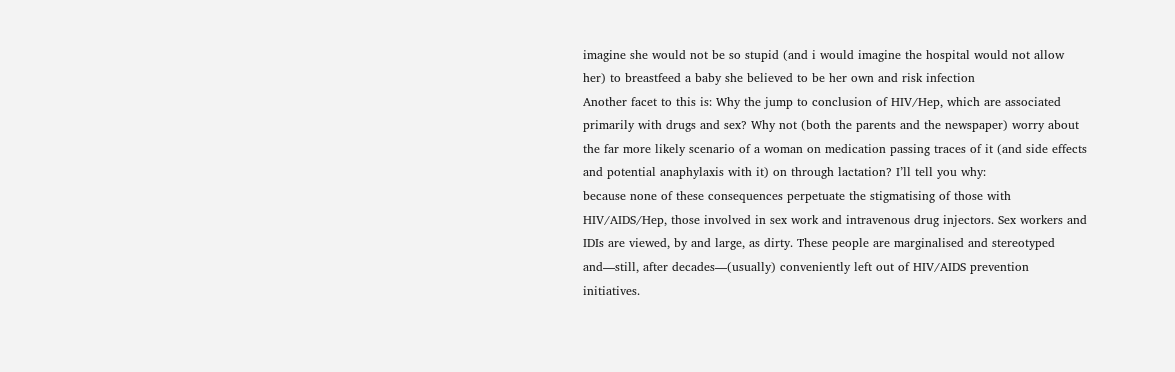imagine she would not be so stupid (and i would imagine the hospital would not allow her) to breastfeed a baby she believed to be her own and risk infection
Another facet to this is: Why the jump to conclusion of HIV/Hep, which are associated primarily with drugs and sex? Why not (both the parents and the newspaper) worry about the far more likely scenario of a woman on medication passing traces of it (and side effects and potential anaphylaxis with it) on through lactation? I’ll tell you why:
because none of these consequences perpetuate the stigmatising of those with HIV/AIDS/Hep, those involved in sex work and intravenous drug injectors. Sex workers and IDIs are viewed, by and large, as dirty. These people are marginalised and stereotyped and—still, after decades—(usually) conveniently left out of HIV/AIDS prevention initiatives.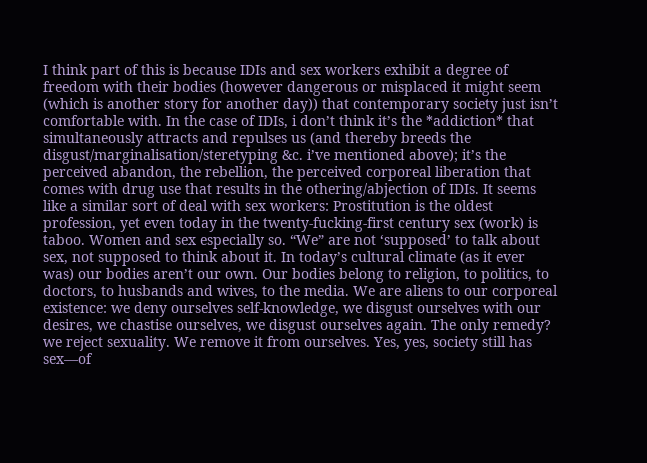I think part of this is because IDIs and sex workers exhibit a degree of freedom with their bodies (however dangerous or misplaced it might seem (which is another story for another day)) that contemporary society just isn’t comfortable with. In the case of IDIs, i don’t think it’s the *addiction* that simultaneously attracts and repulses us (and thereby breeds the disgust/marginalisation/steretyping &c. i’ve mentioned above); it’s the perceived abandon, the rebellion, the perceived corporeal liberation that comes with drug use that results in the othering/abjection of IDIs. It seems like a similar sort of deal with sex workers: Prostitution is the oldest profession, yet even today in the twenty-fucking-first century sex (work) is taboo. Women and sex especially so. “We” are not ‘supposed’ to talk about sex, not supposed to think about it. In today’s cultural climate (as it ever was) our bodies aren’t our own. Our bodies belong to religion, to politics, to doctors, to husbands and wives, to the media. We are aliens to our corporeal existence: we deny ourselves self-knowledge, we disgust ourselves with our desires, we chastise ourselves, we disgust ourselves again. The only remedy? we reject sexuality. We remove it from ourselves. Yes, yes, society still has sex—of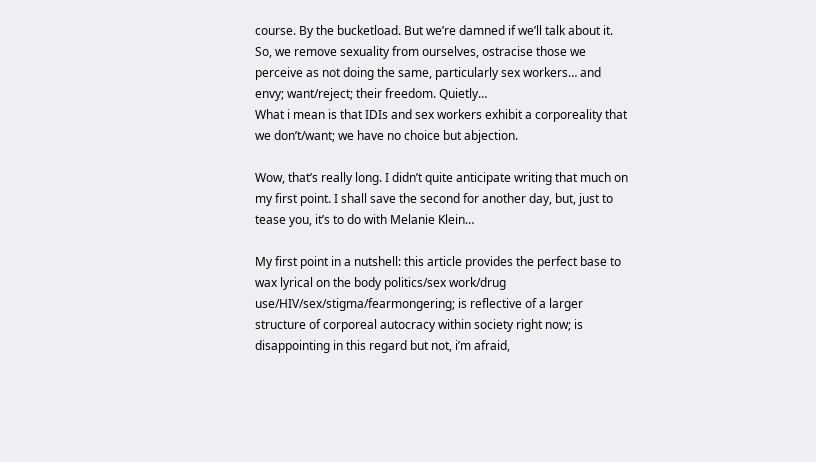course. By the bucketload. But we’re damned if we’ll talk about it. So, we remove sexuality from ourselves, ostracise those we perceive as not doing the same, particularly sex workers… and envy; want/reject; their freedom. Quietly…
What i mean is that IDIs and sex workers exhibit a corporeality that we don’t/want; we have no choice but abjection.

Wow, that’s really long. I didn’t quite anticipate writing that much on my first point. I shall save the second for another day, but, just to tease you, it’s to do with Melanie Klein…

My first point in a nutshell: this article provides the perfect base to wax lyrical on the body politics/sex work/drug use/HIV/sex/stigma/fearmongering; is reflective of a larger structure of corporeal autocracy within society right now; is disappointing in this regard but not, i’m afraid,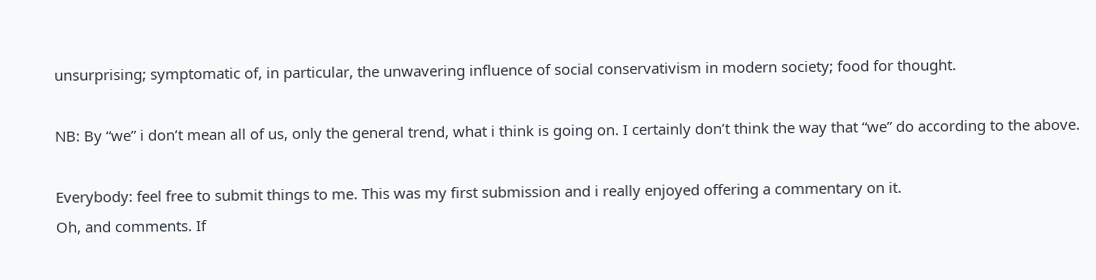unsurprising; symptomatic of, in particular, the unwavering influence of social conservativism in modern society; food for thought.

NB: By “we” i don’t mean all of us, only the general trend, what i think is going on. I certainly don’t think the way that “we” do according to the above.

Everybody: feel free to submit things to me. This was my first submission and i really enjoyed offering a commentary on it.
Oh, and comments. If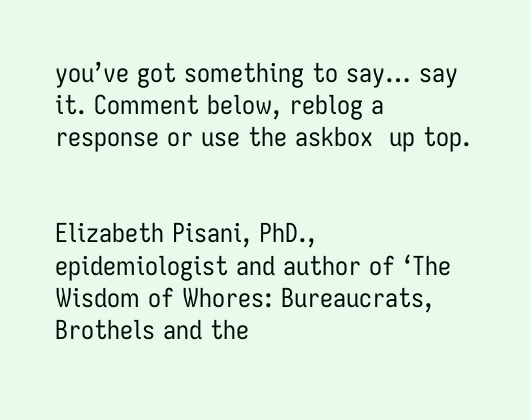you’ve got something to say… say it. Comment below, reblog a response or use the askbox  up top.


Elizabeth Pisani, PhD., epidemiologist and author of ‘The Wisdom of Whores: Bureaucrats, Brothels and the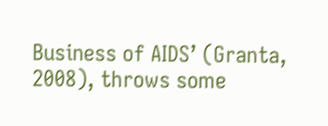Business of AIDS’ (Granta, 2008), throws some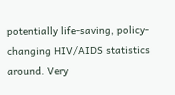potentially life-saving, policy-changing HIV/AIDS statistics around. Very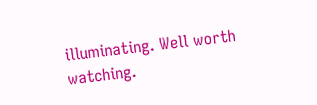illuminating. Well worth watching.